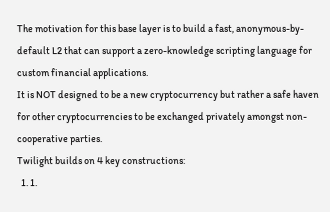The motivation for this base layer is to build a fast, anonymous-by-default L2 that can support a zero-knowledge scripting language for custom financial applications.
It is NOT designed to be a new cryptocurrency but rather a safe haven for other cryptocurrencies to be exchanged privately amongst non-cooperative parties.
Twilight builds on 4 key constructions:
  1. 1.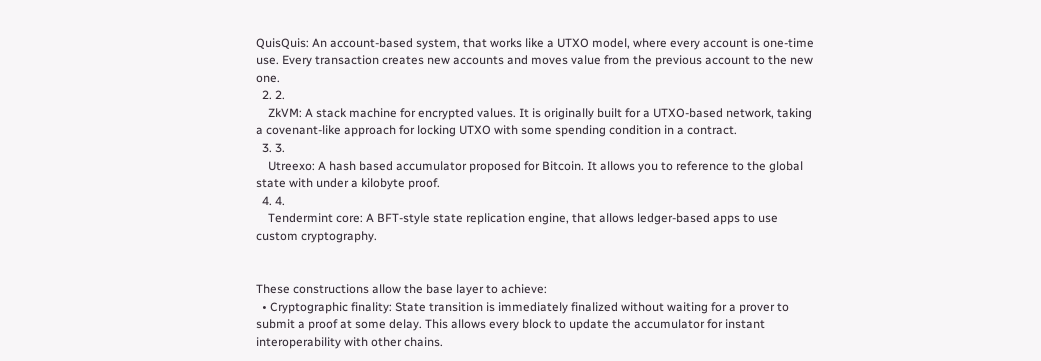QuisQuis: An account-based system, that works like a UTXO model, where every account is one-time use. Every transaction creates new accounts and moves value from the previous account to the new one.
  2. 2.
    ZkVM: A stack machine for encrypted values. It is originally built for a UTXO-based network, taking a covenant-like approach for locking UTXO with some spending condition in a contract.
  3. 3.
    Utreexo: A hash based accumulator proposed for Bitcoin. It allows you to reference to the global state with under a kilobyte proof.
  4. 4.
    Tendermint core: A BFT-style state replication engine, that allows ledger-based apps to use custom cryptography.


These constructions allow the base layer to achieve:
  • Cryptographic finality: State transition is immediately finalized without waiting for a prover to submit a proof at some delay. This allows every block to update the accumulator for instant interoperability with other chains.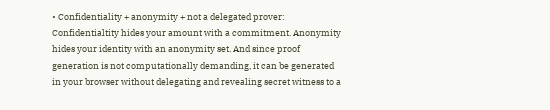• Confidentiality + anonymity + not a delegated prover: Confidentialtity hides your amount with a commitment. Anonymity hides your identity with an anonymity set. And since proof generation is not computationally demanding, it can be generated in your browser without delegating and revealing secret witness to a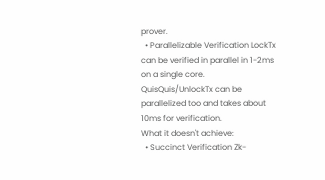prover.
  • Parallelizable Verification LockTx can be verified in parallel in 1-2ms on a single core. QuisQuis/UnlockTx can be parallelized too and takes about 10ms for verification.
What it doesn't achieve:
  • Succinct Verification Zk-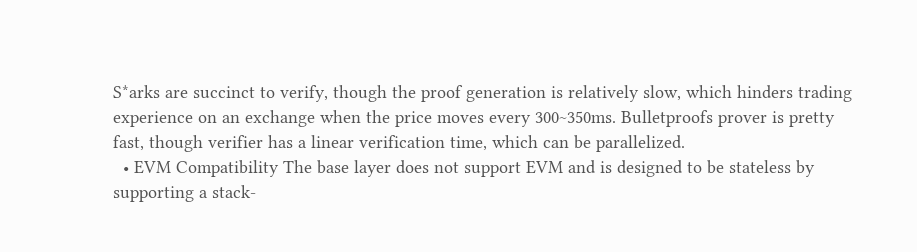S*arks are succinct to verify, though the proof generation is relatively slow, which hinders trading experience on an exchange when the price moves every 300~350ms. Bulletproofs prover is pretty fast, though verifier has a linear verification time, which can be parallelized.
  • EVM Compatibility The base layer does not support EVM and is designed to be stateless by supporting a stack-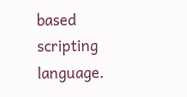based scripting language.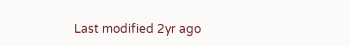Last modified 2yr ago